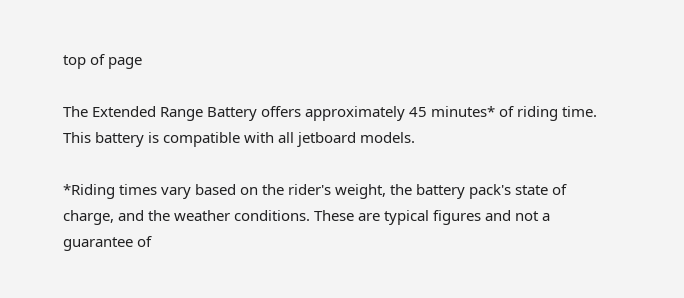top of page

The Extended Range Battery offers approximately 45 minutes* of riding time. This battery is compatible with all jetboard models.

*Riding times vary based on the rider's weight, the battery pack's state of charge, and the weather conditions. These are typical figures and not a guarantee of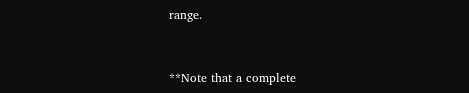range.


**Note that a complete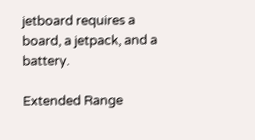jetboard requires a board, a jetpack, and a battery.

Extended Range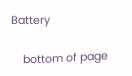Battery

    bottom of page